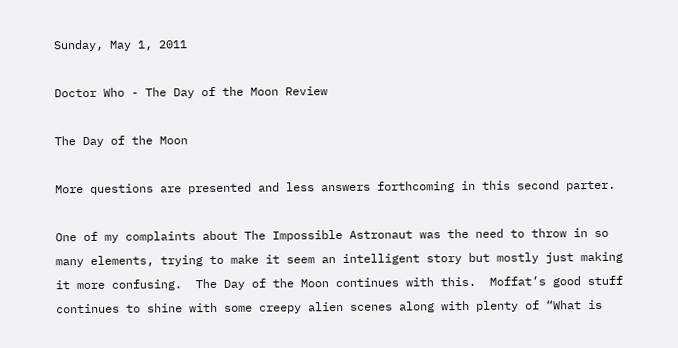Sunday, May 1, 2011

Doctor Who - The Day of the Moon Review

The Day of the Moon

More questions are presented and less answers forthcoming in this second parter.

One of my complaints about The Impossible Astronaut was the need to throw in so many elements, trying to make it seem an intelligent story but mostly just making it more confusing.  The Day of the Moon continues with this.  Moffat’s good stuff continues to shine with some creepy alien scenes along with plenty of “What is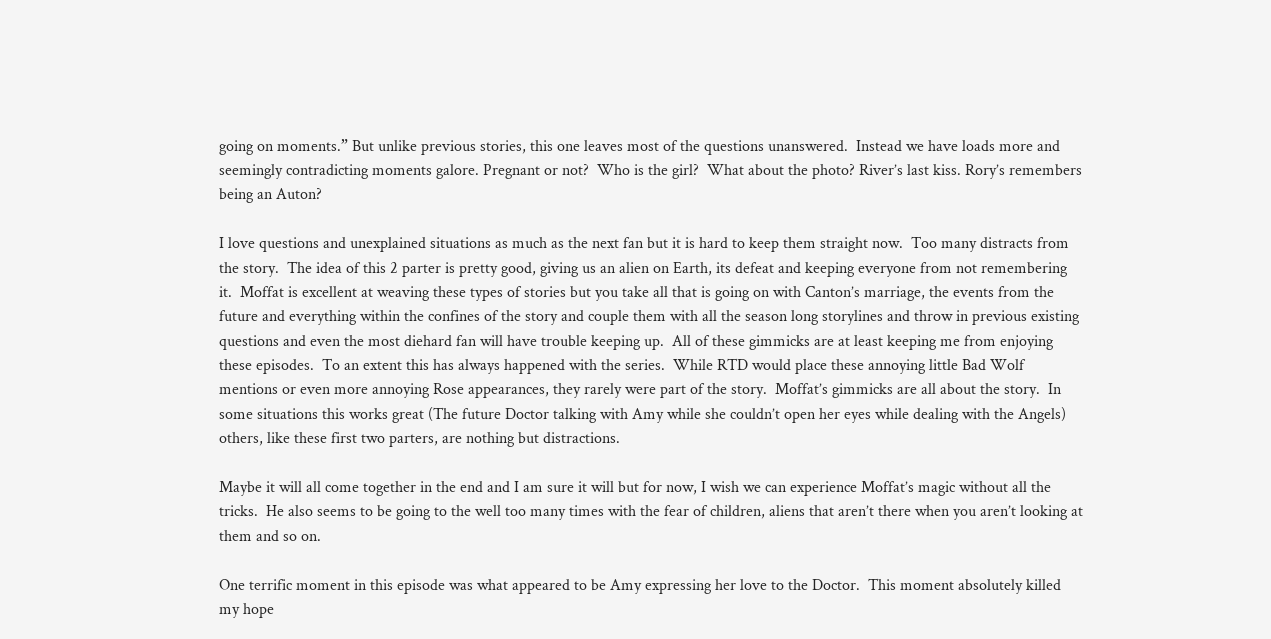going on moments.” But unlike previous stories, this one leaves most of the questions unanswered.  Instead we have loads more and seemingly contradicting moments galore. Pregnant or not?  Who is the girl?  What about the photo? River’s last kiss. Rory’s remembers being an Auton?

I love questions and unexplained situations as much as the next fan but it is hard to keep them straight now.  Too many distracts from the story.  The idea of this 2 parter is pretty good, giving us an alien on Earth, its defeat and keeping everyone from not remembering it.  Moffat is excellent at weaving these types of stories but you take all that is going on with Canton’s marriage, the events from the future and everything within the confines of the story and couple them with all the season long storylines and throw in previous existing questions and even the most diehard fan will have trouble keeping up.  All of these gimmicks are at least keeping me from enjoying these episodes.  To an extent this has always happened with the series.  While RTD would place these annoying little Bad Wolf mentions or even more annoying Rose appearances, they rarely were part of the story.  Moffat’s gimmicks are all about the story.  In some situations this works great (The future Doctor talking with Amy while she couldn’t open her eyes while dealing with the Angels) others, like these first two parters, are nothing but distractions.

Maybe it will all come together in the end and I am sure it will but for now, I wish we can experience Moffat’s magic without all the tricks.  He also seems to be going to the well too many times with the fear of children, aliens that aren’t there when you aren’t looking at them and so on.

One terrific moment in this episode was what appeared to be Amy expressing her love to the Doctor.  This moment absolutely killed my hope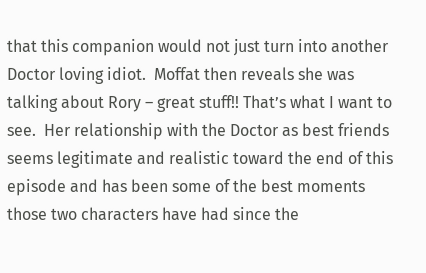that this companion would not just turn into another Doctor loving idiot.  Moffat then reveals she was talking about Rory – great stuff!! That’s what I want to see.  Her relationship with the Doctor as best friends seems legitimate and realistic toward the end of this episode and has been some of the best moments those two characters have had since the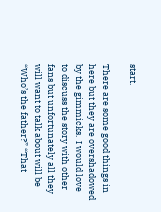start.

There are some good things in here but they are overshadowed by the gimmicks.  I would love to discuss the story with other fans but unfortunately all they will want to talk about will be “Who’s the father?” “That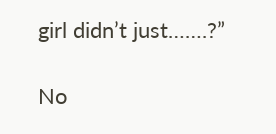girl didn’t just…….?”

No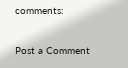comments:

Post a Comment